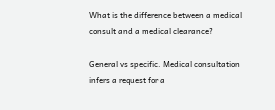What is the difference between a medical consult and a medical clearance?

General vs specific. Medical consultation infers a request for a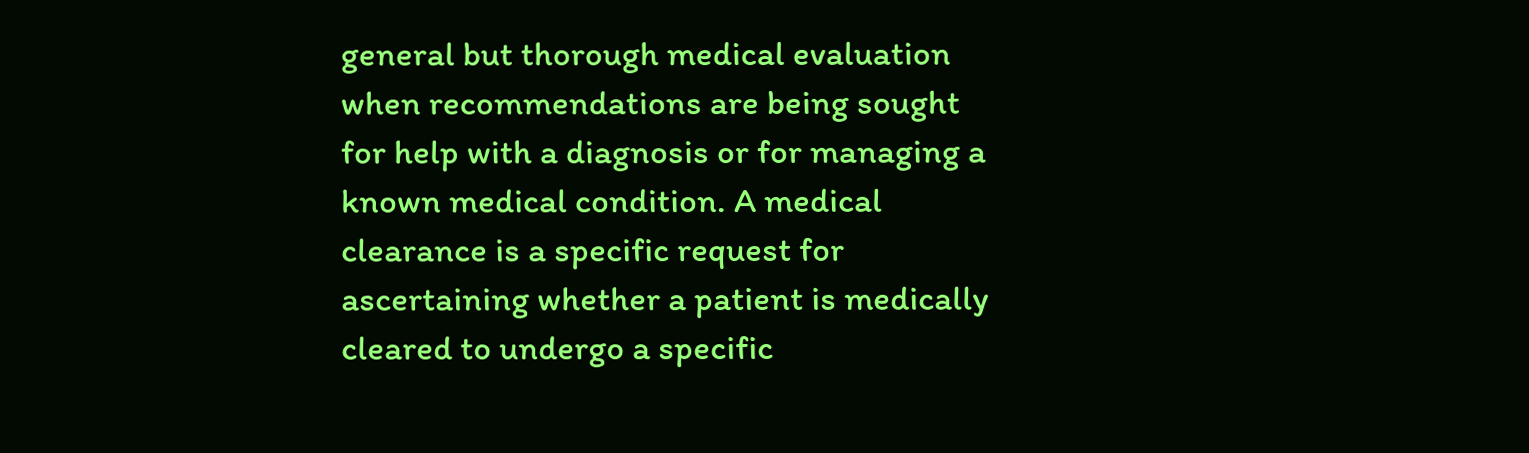general but thorough medical evaluation when recommendations are being sought for help with a diagnosis or for managing a known medical condition. A medical clearance is a specific request for ascertaining whether a patient is medically cleared to undergo a specific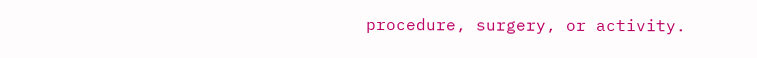procedure, surgery, or activity.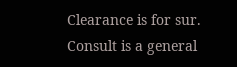Clearance is for sur. Consult is a general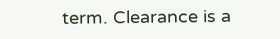term. Clearance is a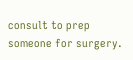consult to prep someone for surgery.